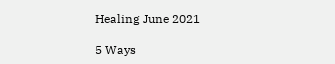Healing June 2021

5 Ways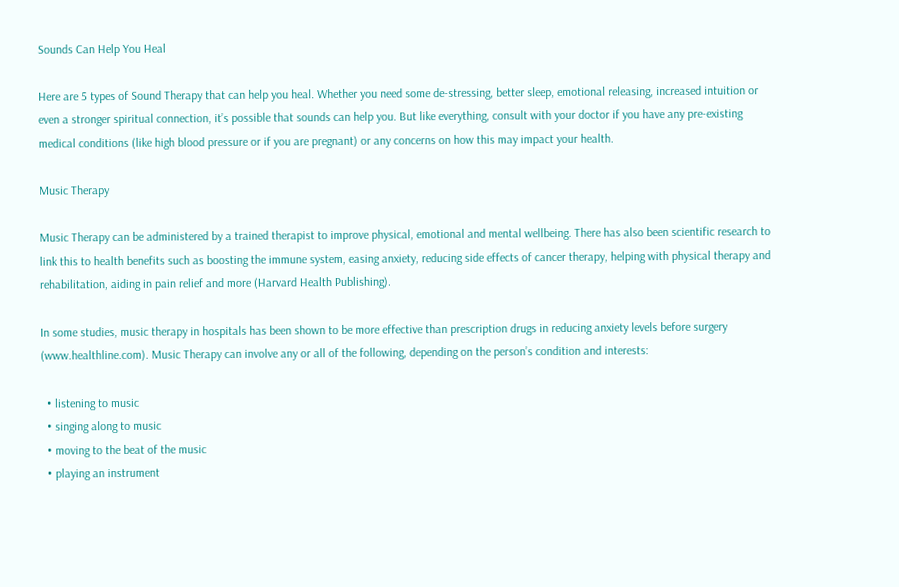Sounds Can Help You Heal

Here are 5 types of Sound Therapy that can help you heal. Whether you need some de-stressing, better sleep, emotional releasing, increased intuition or even a stronger spiritual connection, it’s possible that sounds can help you. But like everything, consult with your doctor if you have any pre-existing medical conditions (like high blood pressure or if you are pregnant) or any concerns on how this may impact your health.

Music Therapy

Music Therapy can be administered by a trained therapist to improve physical, emotional and mental wellbeing. There has also been scientific research to link this to health benefits such as boosting the immune system, easing anxiety, reducing side effects of cancer therapy, helping with physical therapy and rehabilitation, aiding in pain relief and more (Harvard Health Publishing).

In some studies, music therapy in hospitals has been shown to be more effective than prescription drugs in reducing anxiety levels before surgery (www.healthline.com). Music Therapy can involve any or all of the following, depending on the person’s condition and interests:

  • listening to music
  • singing along to music
  • moving to the beat of the music
  • playing an instrument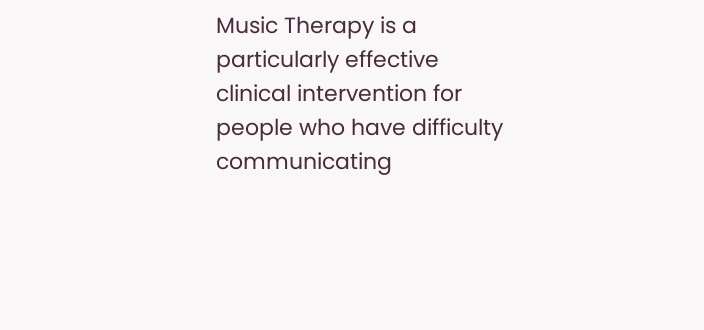Music Therapy is a particularly effective clinical intervention for people who have difficulty communicating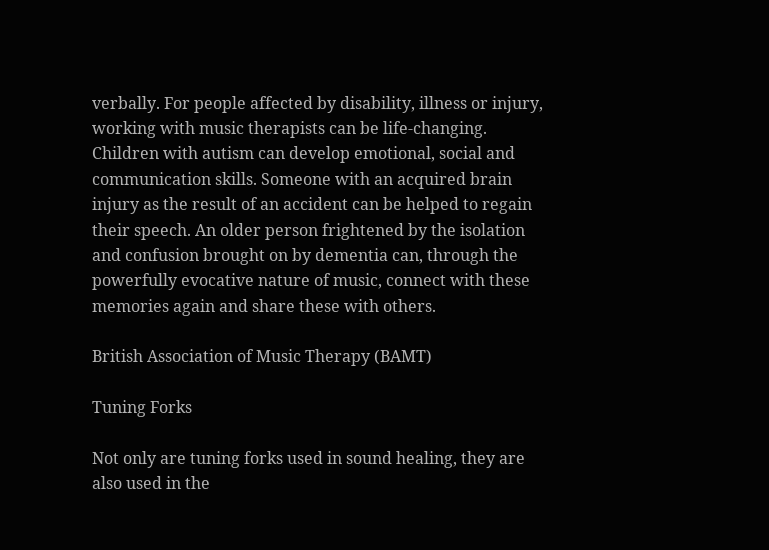verbally. For people affected by disability, illness or injury, working with music therapists can be life-changing. Children with autism can develop emotional, social and communication skills. Someone with an acquired brain injury as the result of an accident can be helped to regain their speech. An older person frightened by the isolation and confusion brought on by dementia can, through the powerfully evocative nature of music, connect with these memories again and share these with others.

British Association of Music Therapy (BAMT)

Tuning Forks

Not only are tuning forks used in sound healing, they are also used in the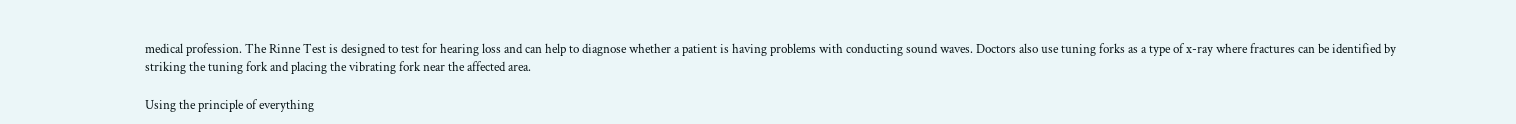medical profession. The Rinne Test is designed to test for hearing loss and can help to diagnose whether a patient is having problems with conducting sound waves. Doctors also use tuning forks as a type of x-ray where fractures can be identified by striking the tuning fork and placing the vibrating fork near the affected area.

Using the principle of everything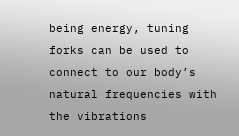being energy, tuning forks can be used to connect to our body’s natural frequencies with the vibrations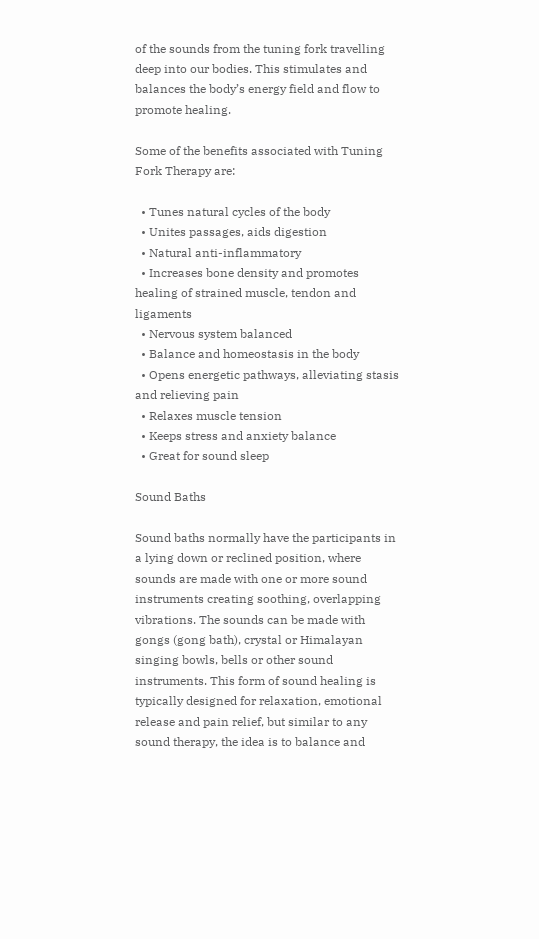of the sounds from the tuning fork travelling deep into our bodies. This stimulates and balances the body’s energy field and flow to promote healing.

Some of the benefits associated with Tuning Fork Therapy are:

  • Tunes natural cycles of the body
  • Unites passages, aids digestion
  • Natural anti-inflammatory
  • Increases bone density and promotes healing of strained muscle, tendon and ligaments
  • Nervous system balanced
  • Balance and homeostasis in the body
  • Opens energetic pathways, alleviating stasis and relieving pain
  • Relaxes muscle tension
  • Keeps stress and anxiety balance
  • Great for sound sleep

Sound Baths

Sound baths normally have the participants in a lying down or reclined position, where sounds are made with one or more sound instruments creating soothing, overlapping vibrations. The sounds can be made with gongs (gong bath), crystal or Himalayan singing bowls, bells or other sound instruments. This form of sound healing is typically designed for relaxation, emotional release and pain relief, but similar to any sound therapy, the idea is to balance and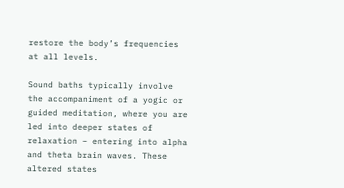restore the body’s frequencies at all levels.

Sound baths typically involve the accompaniment of a yogic or guided meditation, where you are led into deeper states of relaxation – entering into alpha and theta brain waves. These altered states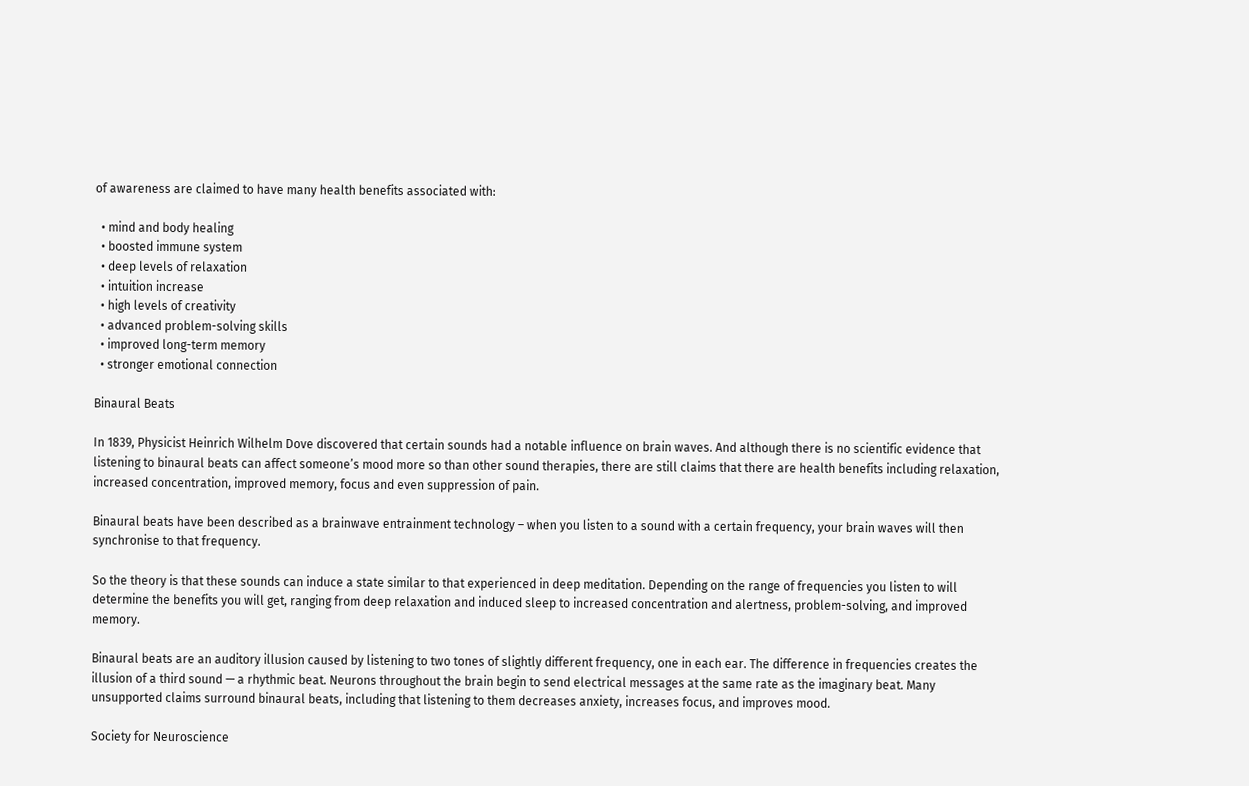of awareness are claimed to have many health benefits associated with:

  • mind and body healing
  • boosted immune system
  • deep levels of relaxation
  • intuition increase
  • high levels of creativity
  • advanced problem-solving skills
  • improved long-term memory
  • stronger emotional connection

Binaural Beats

In 1839, Physicist Heinrich Wilhelm Dove discovered that certain sounds had a notable influence on brain waves. And although there is no scientific evidence that listening to binaural beats can affect someone’s mood more so than other sound therapies, there are still claims that there are health benefits including relaxation, increased concentration, improved memory, focus and even suppression of pain.

Binaural beats have been described as a brainwave entrainment technology – when you listen to a sound with a certain frequency, your brain waves will then synchronise to that frequency.

So the theory is that these sounds can induce a state similar to that experienced in deep meditation. Depending on the range of frequencies you listen to will determine the benefits you will get, ranging from deep relaxation and induced sleep to increased concentration and alertness, problem-solving, and improved memory.

Binaural beats are an auditory illusion caused by listening to two tones of slightly different frequency, one in each ear. The difference in frequencies creates the illusion of a third sound — a rhythmic beat. Neurons throughout the brain begin to send electrical messages at the same rate as the imaginary beat. Many unsupported claims surround binaural beats, including that listening to them decreases anxiety, increases focus, and improves mood.

Society for Neuroscience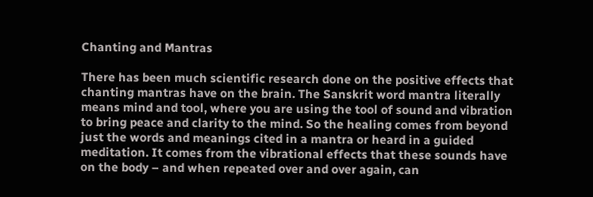Chanting and Mantras

There has been much scientific research done on the positive effects that chanting mantras have on the brain. The Sanskrit word mantra literally means mind and tool, where you are using the tool of sound and vibration to bring peace and clarity to the mind. So the healing comes from beyond just the words and meanings cited in a mantra or heard in a guided meditation. It comes from the vibrational effects that these sounds have on the body – and when repeated over and over again, can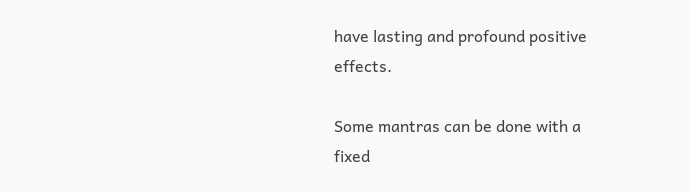have lasting and profound positive effects.

Some mantras can be done with a fixed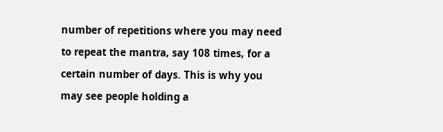number of repetitions where you may need to repeat the mantra, say 108 times, for a certain number of days. This is why you may see people holding a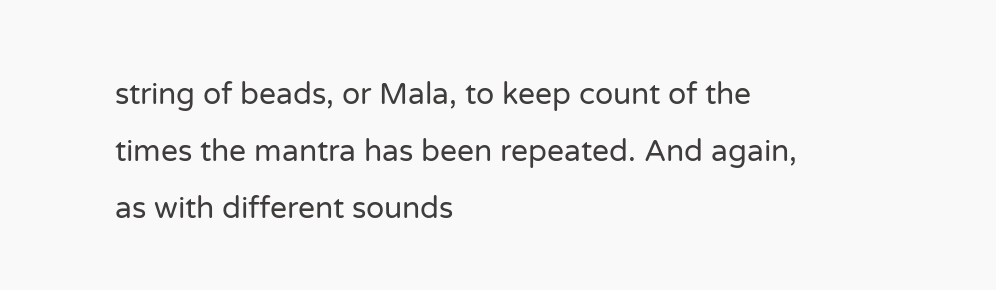string of beads, or Mala, to keep count of the times the mantra has been repeated. And again, as with different sounds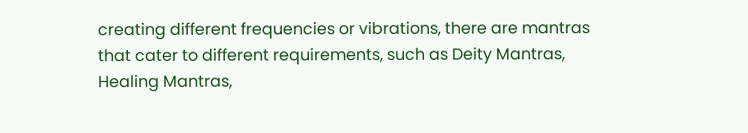creating different frequencies or vibrations, there are mantras that cater to different requirements, such as Deity Mantras, Healing Mantras,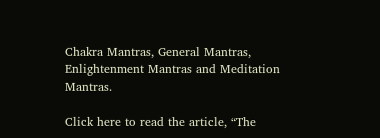Chakra Mantras, General Mantras, Enlightenment Mantras and Meditation Mantras.

Click here to read the article, “The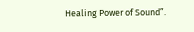Healing Power of Sound”.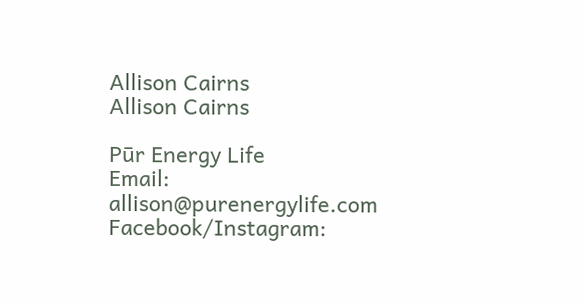Allison Cairns
Allison Cairns

Pūr Energy Life
Email: allison@purenergylife.com
Facebook/Instagram: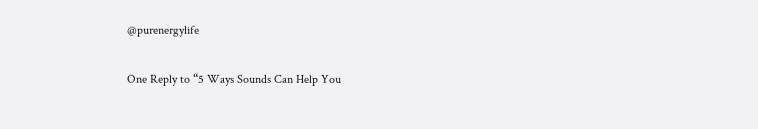@purenergylife

One Reply to “5 Ways Sounds Can Help You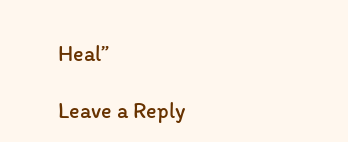Heal”

Leave a Reply